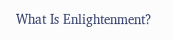What Is Enlightenment?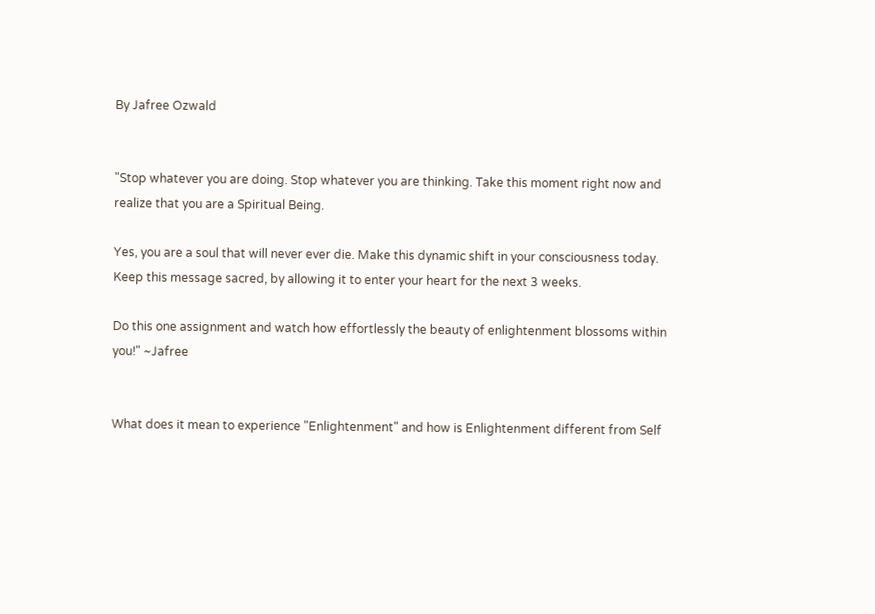By Jafree Ozwald


"Stop whatever you are doing. Stop whatever you are thinking. Take this moment right now and realize that you are a Spiritual Being.

Yes, you are a soul that will never ever die. Make this dynamic shift in your consciousness today. Keep this message sacred, by allowing it to enter your heart for the next 3 weeks.

Do this one assignment and watch how effortlessly the beauty of enlightenment blossoms within you!" ~Jafree


What does it mean to experience "Enlightenment" and how is Enlightenment different from Self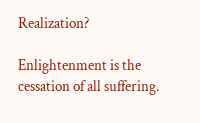Realization?

Enlightenment is the cessation of all suffering.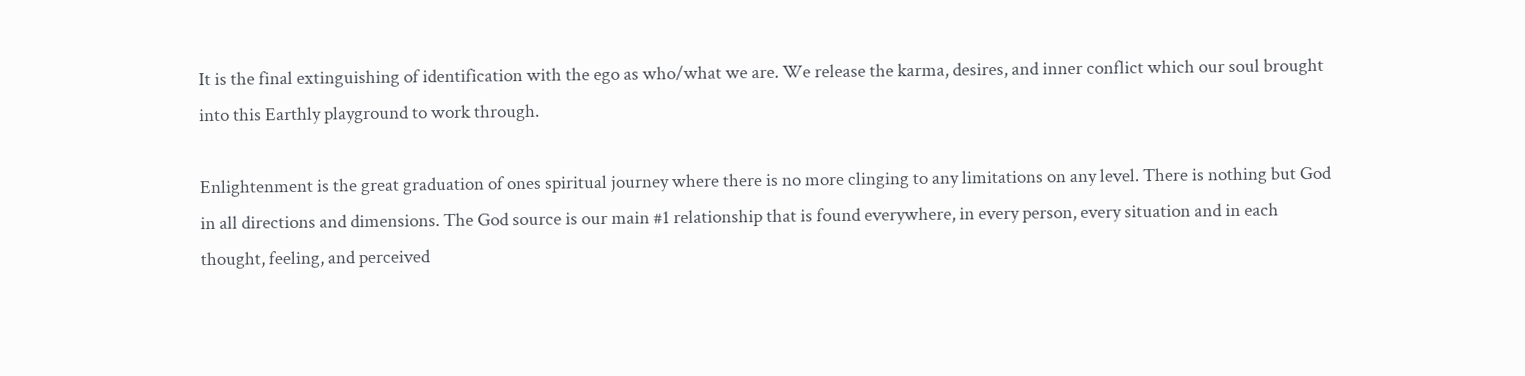It is the final extinguishing of identification with the ego as who/what we are. We release the karma, desires, and inner conflict which our soul brought into this Earthly playground to work through.

Enlightenment is the great graduation of ones spiritual journey where there is no more clinging to any limitations on any level. There is nothing but God in all directions and dimensions. The God source is our main #1 relationship that is found everywhere, in every person, every situation and in each thought, feeling, and perceived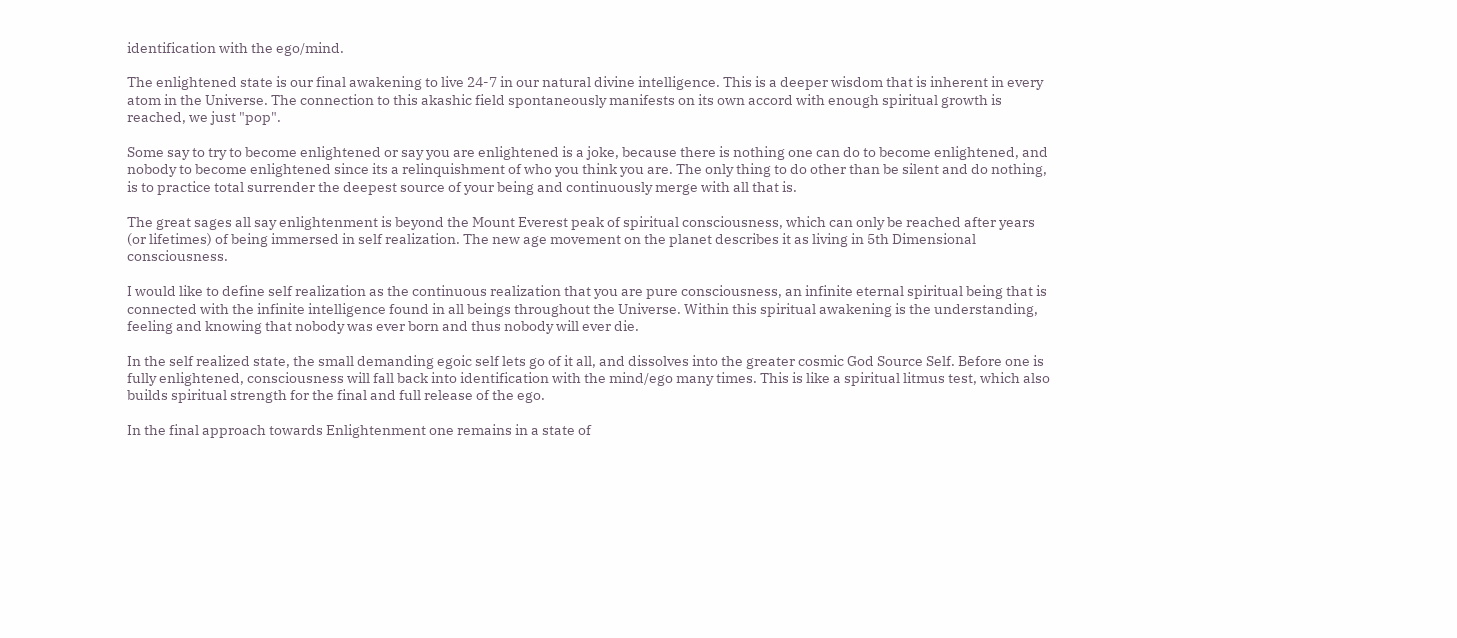identification with the ego/mind.

The enlightened state is our final awakening to live 24-7 in our natural divine intelligence. This is a deeper wisdom that is inherent in every atom in the Universe. The connection to this akashic field spontaneously manifests on its own accord with enough spiritual growth is reached, we just "pop".

Some say to try to become enlightened or say you are enlightened is a joke, because there is nothing one can do to become enlightened, and nobody to become enlightened since its a relinquishment of who you think you are. The only thing to do other than be silent and do nothing, is to practice total surrender the deepest source of your being and continuously merge with all that is.

The great sages all say enlightenment is beyond the Mount Everest peak of spiritual consciousness, which can only be reached after years (or lifetimes) of being immersed in self realization. The new age movement on the planet describes it as living in 5th Dimensional consciousness.

I would like to define self realization as the continuous realization that you are pure consciousness, an infinite eternal spiritual being that is connected with the infinite intelligence found in all beings throughout the Universe. Within this spiritual awakening is the understanding, feeling and knowing that nobody was ever born and thus nobody will ever die.

In the self realized state, the small demanding egoic self lets go of it all, and dissolves into the greater cosmic God Source Self. Before one is fully enlightened, consciousness will fall back into identification with the mind/ego many times. This is like a spiritual litmus test, which also builds spiritual strength for the final and full release of the ego.

In the final approach towards Enlightenment one remains in a state of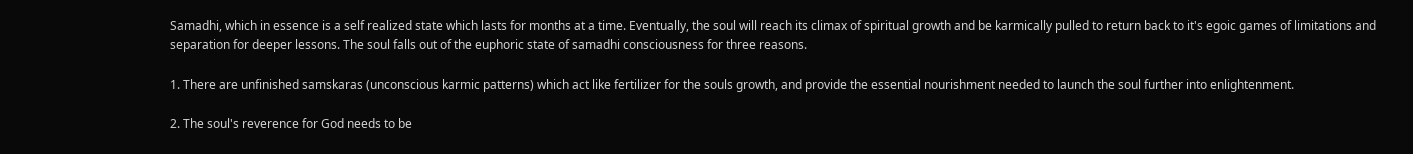Samadhi, which in essence is a self realized state which lasts for months at a time. Eventually, the soul will reach its climax of spiritual growth and be karmically pulled to return back to it's egoic games of limitations and separation for deeper lessons. The soul falls out of the euphoric state of samadhi consciousness for three reasons.

1. There are unfinished samskaras (unconscious karmic patterns) which act like fertilizer for the souls growth, and provide the essential nourishment needed to launch the soul further into enlightenment.

2. The soul's reverence for God needs to be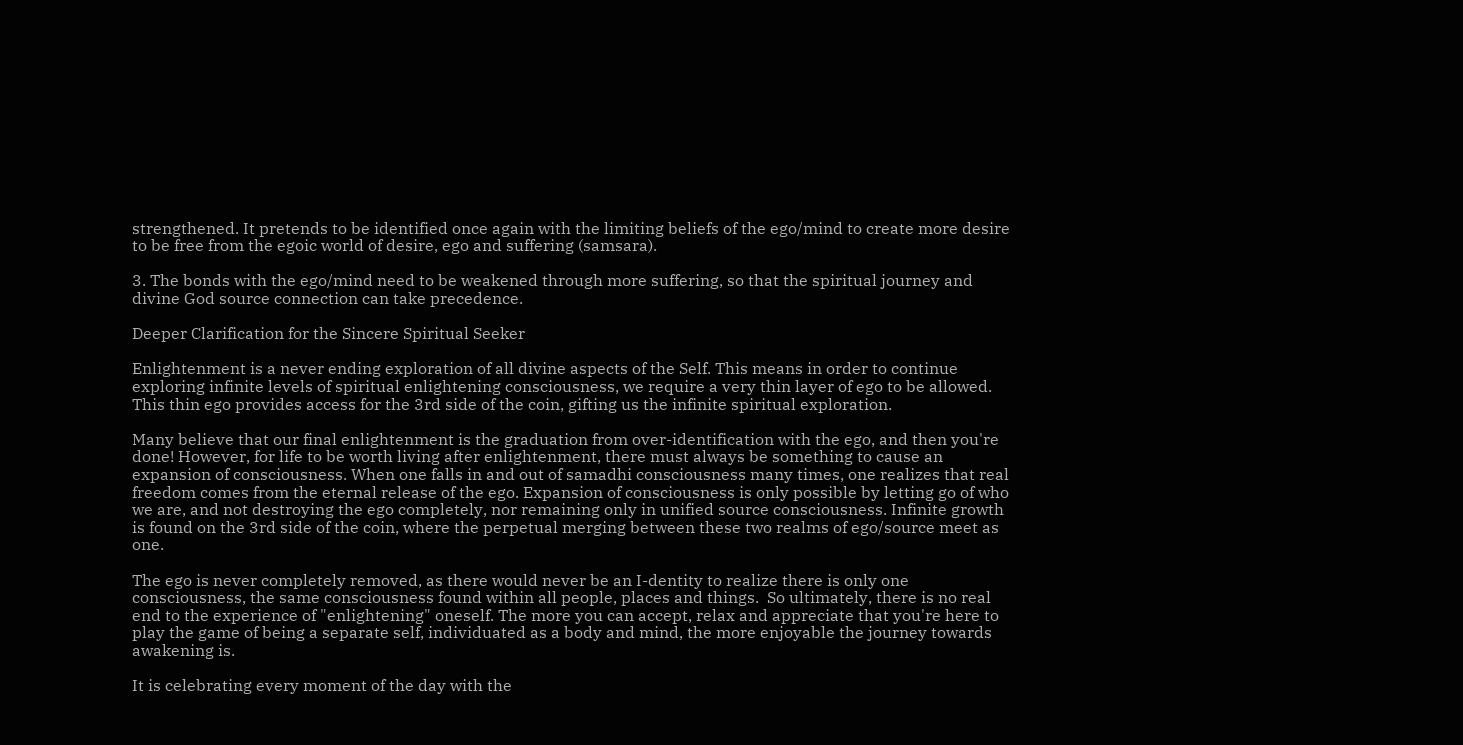strengthened. It pretends to be identified once again with the limiting beliefs of the ego/mind to create more desire to be free from the egoic world of desire, ego and suffering (samsara).

3. The bonds with the ego/mind need to be weakened through more suffering, so that the spiritual journey and divine God source connection can take precedence.

Deeper Clarification for the Sincere Spiritual Seeker

Enlightenment is a never ending exploration of all divine aspects of the Self. This means in order to continue exploring infinite levels of spiritual enlightening consciousness, we require a very thin layer of ego to be allowed. This thin ego provides access for the 3rd side of the coin, gifting us the infinite spiritual exploration.

Many believe that our final enlightenment is the graduation from over-identification with the ego, and then you're done! However, for life to be worth living after enlightenment, there must always be something to cause an expansion of consciousness. When one falls in and out of samadhi consciousness many times, one realizes that real freedom comes from the eternal release of the ego. Expansion of consciousness is only possible by letting go of who we are, and not destroying the ego completely, nor remaining only in unified source consciousness. Infinite growth is found on the 3rd side of the coin, where the perpetual merging between these two realms of ego/source meet as one.

The ego is never completely removed, as there would never be an I-dentity to realize there is only one consciousness, the same consciousness found within all people, places and things.  So ultimately, there is no real end to the experience of "enlightening" oneself. The more you can accept, relax and appreciate that you're here to play the game of being a separate self, individuated as a body and mind, the more enjoyable the journey towards awakening is.

It is celebrating every moment of the day with the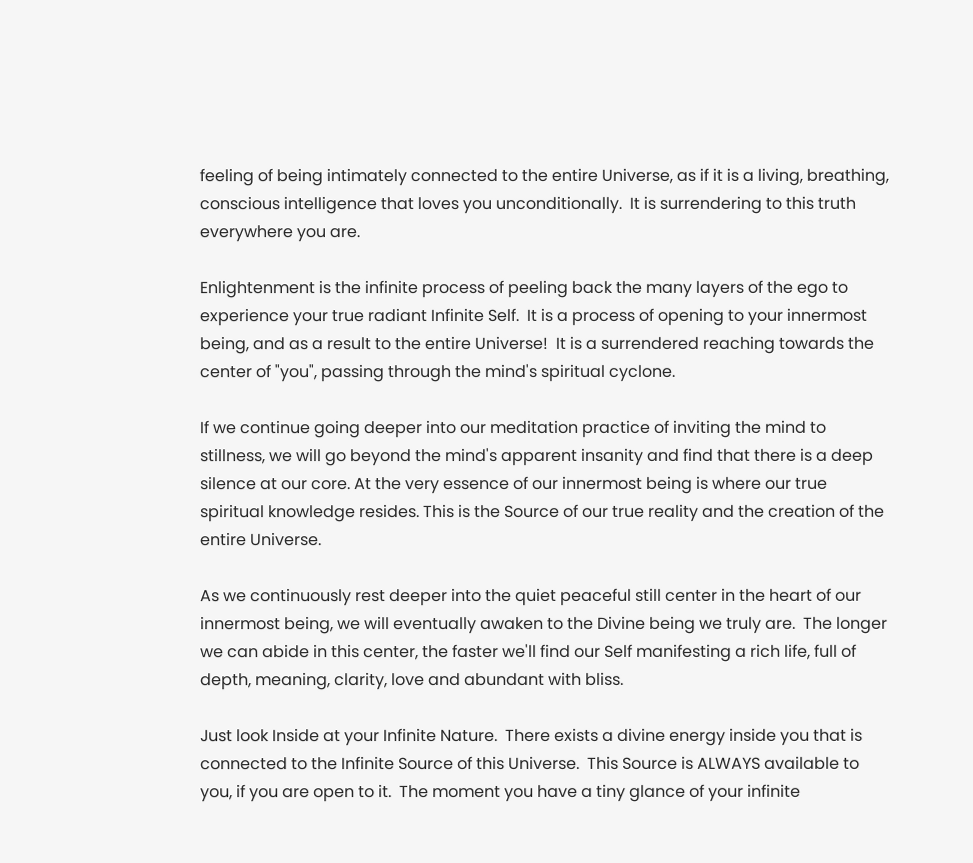feeling of being intimately connected to the entire Universe, as if it is a living, breathing, conscious intelligence that loves you unconditionally.  It is surrendering to this truth everywhere you are.

Enlightenment is the infinite process of peeling back the many layers of the ego to experience your true radiant Infinite Self.  It is a process of opening to your innermost being, and as a result to the entire Universe!  It is a surrendered reaching towards the center of "you", passing through the mind's spiritual cyclone.

If we continue going deeper into our meditation practice of inviting the mind to stillness, we will go beyond the mind's apparent insanity and find that there is a deep silence at our core. At the very essence of our innermost being is where our true spiritual knowledge resides. This is the Source of our true reality and the creation of the entire Universe.

As we continuously rest deeper into the quiet peaceful still center in the heart of our innermost being, we will eventually awaken to the Divine being we truly are.  The longer we can abide in this center, the faster we'll find our Self manifesting a rich life, full of depth, meaning, clarity, love and abundant with bliss.

Just look Inside at your Infinite Nature.  There exists a divine energy inside you that is connected to the Infinite Source of this Universe.  This Source is ALWAYS available to you, if you are open to it.  The moment you have a tiny glance of your infinite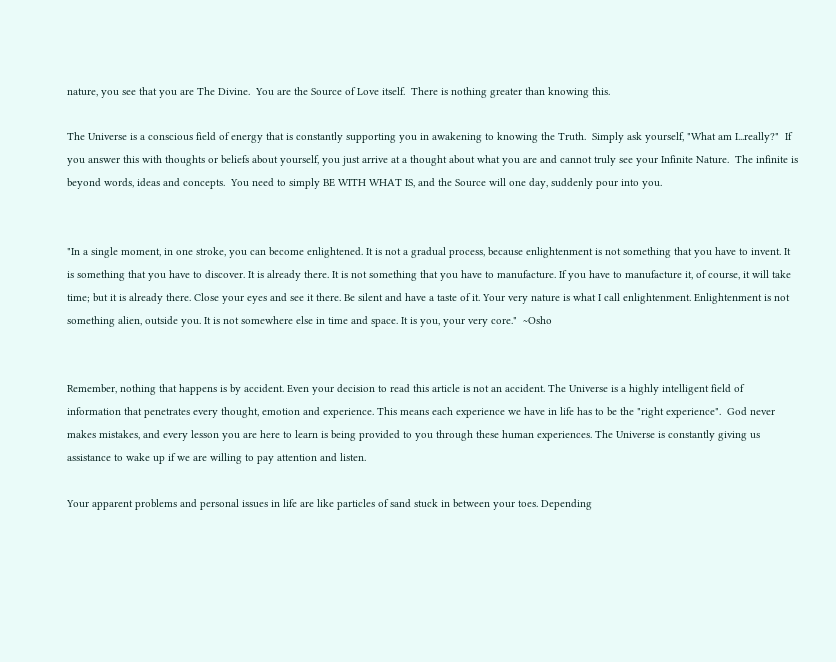nature, you see that you are The Divine.  You are the Source of Love itself.  There is nothing greater than knowing this.

The Universe is a conscious field of energy that is constantly supporting you in awakening to knowing the Truth.  Simply ask yourself, "What am I...really?"  If you answer this with thoughts or beliefs about yourself, you just arrive at a thought about what you are and cannot truly see your Infinite Nature.  The infinite is beyond words, ideas and concepts.  You need to simply BE WITH WHAT IS, and the Source will one day, suddenly pour into you.


"In a single moment, in one stroke, you can become enlightened. It is not a gradual process, because enlightenment is not something that you have to invent. It is something that you have to discover. It is already there. It is not something that you have to manufacture. If you have to manufacture it, of course, it will take time; but it is already there. Close your eyes and see it there. Be silent and have a taste of it. Your very nature is what I call enlightenment. Enlightenment is not something alien, outside you. It is not somewhere else in time and space. It is you, your very core."  ~Osho


Remember, nothing that happens is by accident. Even your decision to read this article is not an accident. The Universe is a highly intelligent field of information that penetrates every thought, emotion and experience. This means each experience we have in life has to be the "right experience".  God never makes mistakes, and every lesson you are here to learn is being provided to you through these human experiences. The Universe is constantly giving us assistance to wake up if we are willing to pay attention and listen.

Your apparent problems and personal issues in life are like particles of sand stuck in between your toes. Depending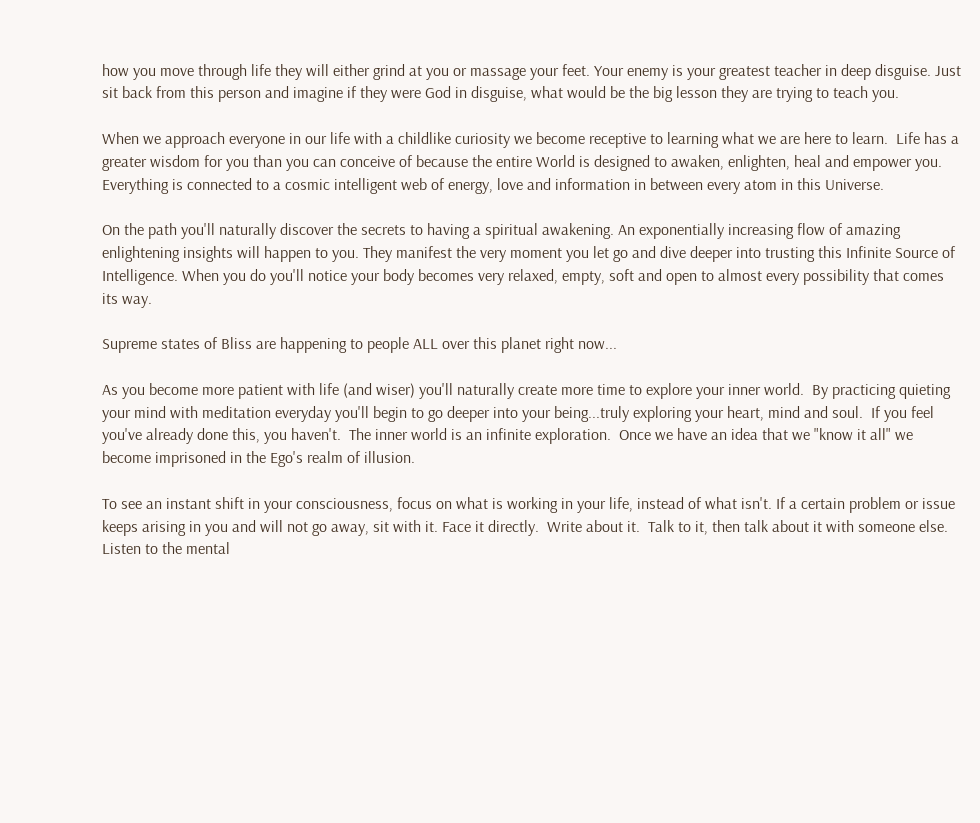how you move through life they will either grind at you or massage your feet. Your enemy is your greatest teacher in deep disguise. Just sit back from this person and imagine if they were God in disguise, what would be the big lesson they are trying to teach you.

When we approach everyone in our life with a childlike curiosity we become receptive to learning what we are here to learn.  Life has a greater wisdom for you than you can conceive of because the entire World is designed to awaken, enlighten, heal and empower you. Everything is connected to a cosmic intelligent web of energy, love and information in between every atom in this Universe.

On the path you'll naturally discover the secrets to having a spiritual awakening. An exponentially increasing flow of amazing enlightening insights will happen to you. They manifest the very moment you let go and dive deeper into trusting this Infinite Source of Intelligence. When you do you'll notice your body becomes very relaxed, empty, soft and open to almost every possibility that comes its way.

Supreme states of Bliss are happening to people ALL over this planet right now...

As you become more patient with life (and wiser) you'll naturally create more time to explore your inner world.  By practicing quieting your mind with meditation everyday you'll begin to go deeper into your being...truly exploring your heart, mind and soul.  If you feel you've already done this, you haven't.  The inner world is an infinite exploration.  Once we have an idea that we "know it all" we become imprisoned in the Ego's realm of illusion.

To see an instant shift in your consciousness, focus on what is working in your life, instead of what isn't. If a certain problem or issue keeps arising in you and will not go away, sit with it. Face it directly.  Write about it.  Talk to it, then talk about it with someone else. Listen to the mental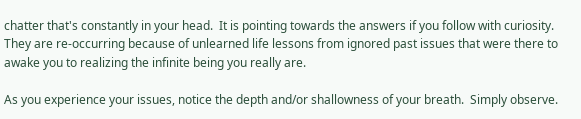chatter that's constantly in your head.  It is pointing towards the answers if you follow with curiosity.  They are re-occurring because of unlearned life lessons from ignored past issues that were there to awake you to realizing the infinite being you really are.

As you experience your issues, notice the depth and/or shallowness of your breath.  Simply observe.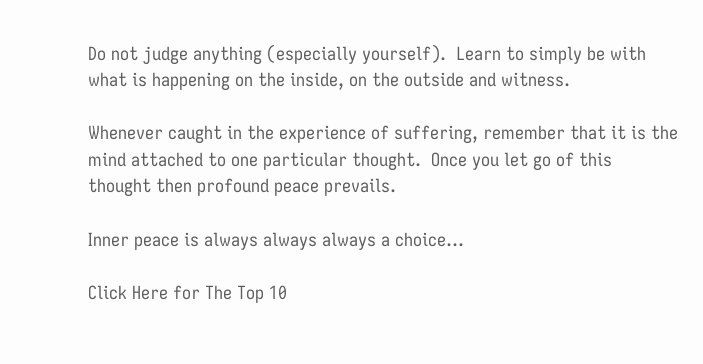Do not judge anything (especially yourself).  Learn to simply be with what is happening on the inside, on the outside and witness.

Whenever caught in the experience of suffering, remember that it is the mind attached to one particular thought.  Once you let go of this thought then profound peace prevails.

Inner peace is always always always a choice...

Click Here for The Top 10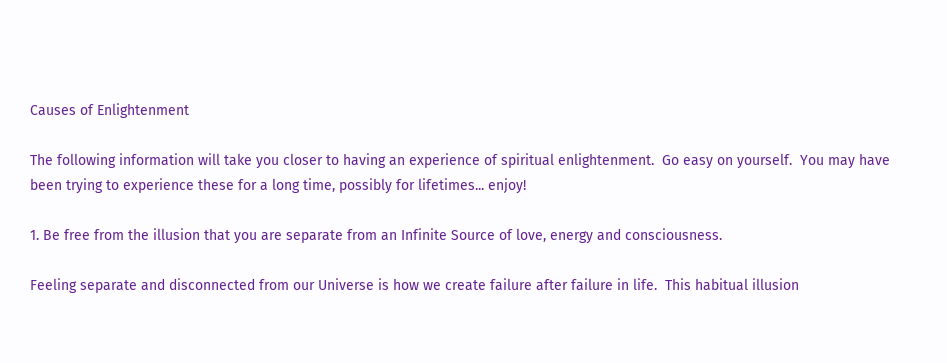Causes of Enlightenment

The following information will take you closer to having an experience of spiritual enlightenment.  Go easy on yourself.  You may have been trying to experience these for a long time, possibly for lifetimes... enjoy!

1. Be free from the illusion that you are separate from an Infinite Source of love, energy and consciousness.

Feeling separate and disconnected from our Universe is how we create failure after failure in life.  This habitual illusion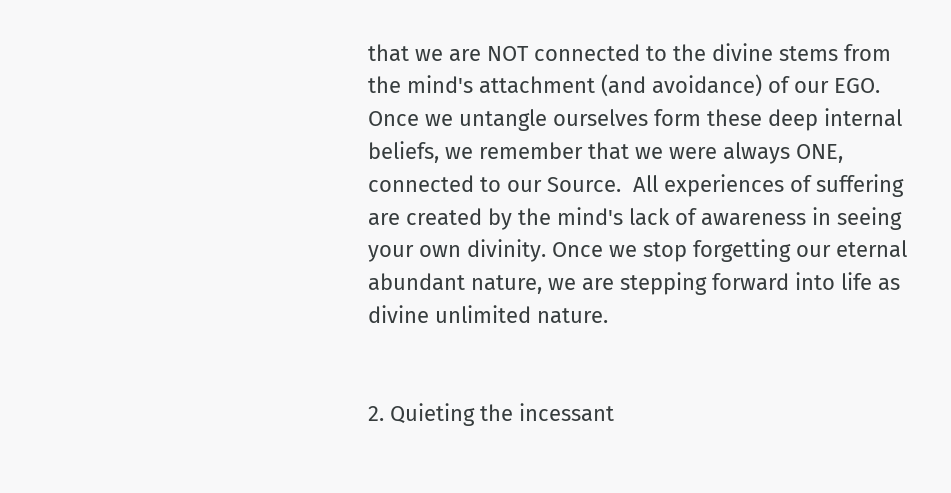that we are NOT connected to the divine stems from the mind's attachment (and avoidance) of our EGO.  Once we untangle ourselves form these deep internal beliefs, we remember that we were always ONE, connected to our Source.  All experiences of suffering are created by the mind's lack of awareness in seeing your own divinity. Once we stop forgetting our eternal abundant nature, we are stepping forward into life as divine unlimited nature.


2. Quieting the incessant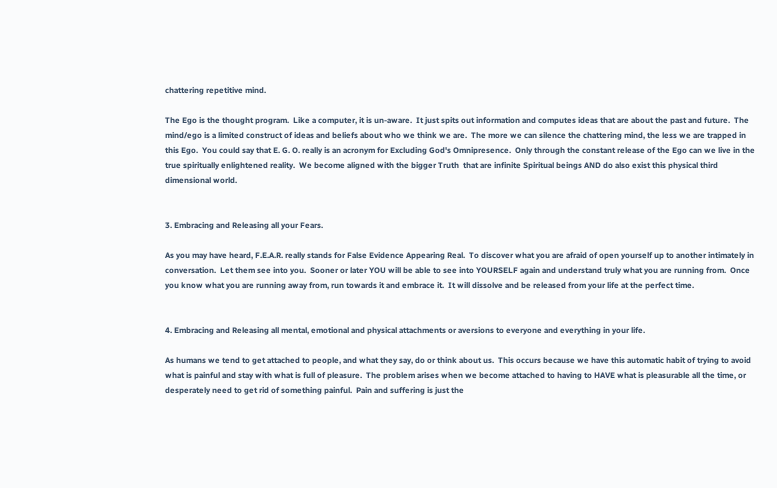chattering repetitive mind.

The Ego is the thought program.  Like a computer, it is un-aware.  It just spits out information and computes ideas that are about the past and future.  The mind/ego is a limited construct of ideas and beliefs about who we think we are.  The more we can silence the chattering mind, the less we are trapped in this Ego.  You could say that E. G. O. really is an acronym for Excluding God's Omnipresence.  Only through the constant release of the Ego can we live in the true spiritually enlightened reality.  We become aligned with the bigger Truth  that are infinite Spiritual beings AND do also exist this physical third dimensional world.


3. Embracing and Releasing all your Fears.

As you may have heard, F.E.A.R. really stands for False Evidence Appearing Real.  To discover what you are afraid of open yourself up to another intimately in conversation.  Let them see into you.  Sooner or later YOU will be able to see into YOURSELF again and understand truly what you are running from.  Once you know what you are running away from, run towards it and embrace it.  It will dissolve and be released from your life at the perfect time.


4. Embracing and Releasing all mental, emotional and physical attachments or aversions to everyone and everything in your life.

As humans we tend to get attached to people, and what they say, do or think about us.  This occurs because we have this automatic habit of trying to avoid what is painful and stay with what is full of pleasure.  The problem arises when we become attached to having to HAVE what is pleasurable all the time, or desperately need to get rid of something painful.  Pain and suffering is just the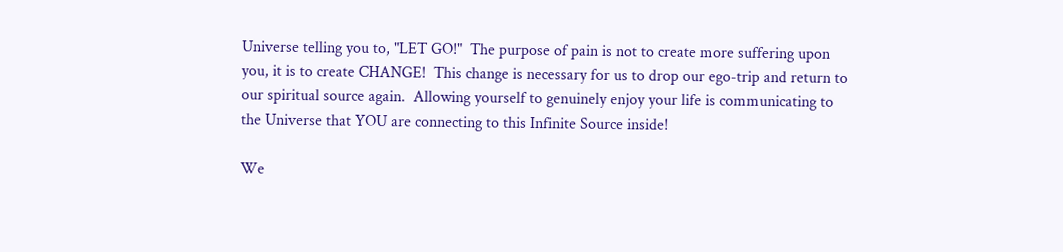Universe telling you to, "LET GO!"  The purpose of pain is not to create more suffering upon you, it is to create CHANGE!  This change is necessary for us to drop our ego-trip and return to our spiritual source again.  Allowing yourself to genuinely enjoy your life is communicating to the Universe that YOU are connecting to this Infinite Source inside!

We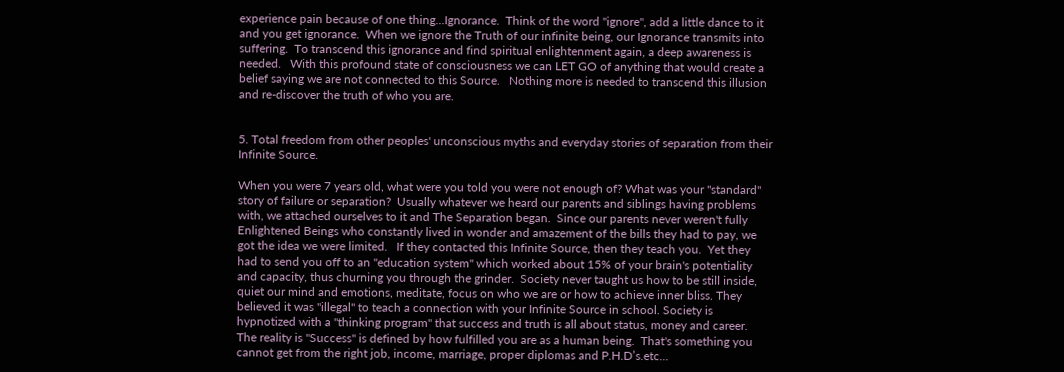experience pain because of one thing...Ignorance.  Think of the word "ignore", add a little dance to it and you get ignorance.  When we ignore the Truth of our infinite being, our Ignorance transmits into suffering.  To transcend this ignorance and find spiritual enlightenment again, a deep awareness is needed.   With this profound state of consciousness we can LET GO of anything that would create a belief saying we are not connected to this Source.   Nothing more is needed to transcend this illusion and re-discover the truth of who you are.


5. Total freedom from other peoples' unconscious myths and everyday stories of separation from their Infinite Source.

When you were 7 years old, what were you told you were not enough of? What was your "standard" story of failure or separation?  Usually whatever we heard our parents and siblings having problems with, we attached ourselves to it and The Separation began.  Since our parents never weren't fully Enlightened Beings who constantly lived in wonder and amazement of the bills they had to pay, we got the idea we were limited.   If they contacted this Infinite Source, then they teach you.  Yet they had to send you off to an "education system" which worked about 15% of your brain's potentiality and capacity, thus churning you through the grinder.  Society never taught us how to be still inside, quiet our mind and emotions, meditate, focus on who we are or how to achieve inner bliss. They believed it was "illegal" to teach a connection with your Infinite Source in school. Society is hypnotized with a "thinking program" that success and truth is all about status, money and career.  The reality is "Success" is defined by how fulfilled you are as a human being.  That's something you cannot get from the right job, income, marriage, proper diplomas and P.H.D’s.etc...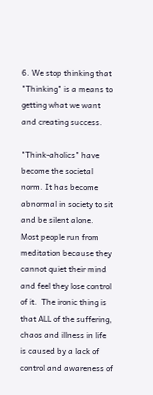6. We stop thinking that "Thinking" is a means to getting what we want and creating success.

"Think-aholics" have become the societal norm. It has become abnormal in society to sit and be silent alone.  Most people run from meditation because they cannot quiet their mind and feel they lose control of it.  The ironic thing is that ALL of the suffering, chaos and illness in life is caused by a lack of control and awareness of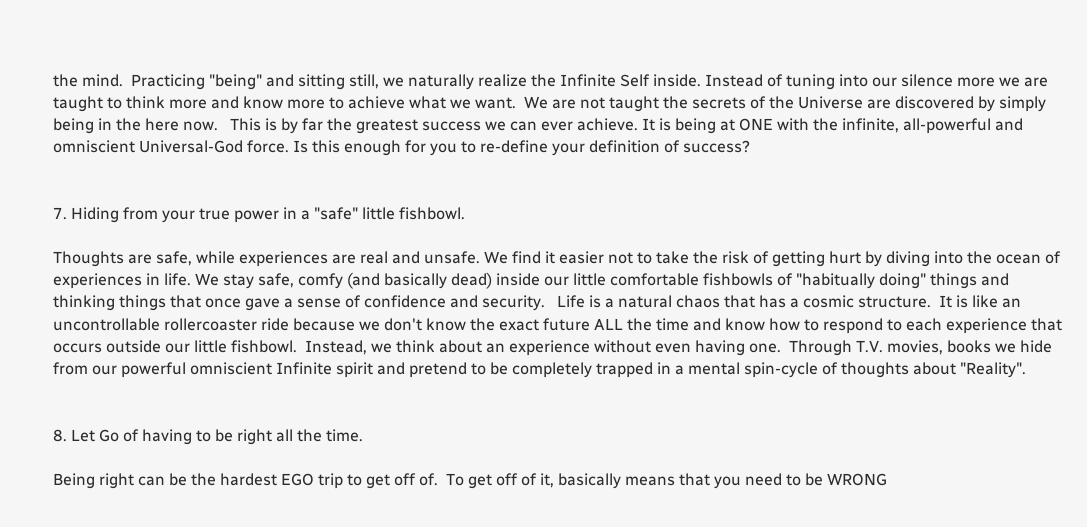the mind.  Practicing "being" and sitting still, we naturally realize the Infinite Self inside. Instead of tuning into our silence more we are taught to think more and know more to achieve what we want.  We are not taught the secrets of the Universe are discovered by simply being in the here now.   This is by far the greatest success we can ever achieve. It is being at ONE with the infinite, all-powerful and omniscient Universal-God force. Is this enough for you to re-define your definition of success?


7. Hiding from your true power in a "safe" little fishbowl.

Thoughts are safe, while experiences are real and unsafe. We find it easier not to take the risk of getting hurt by diving into the ocean of experiences in life. We stay safe, comfy (and basically dead) inside our little comfortable fishbowls of "habitually doing" things and thinking things that once gave a sense of confidence and security.   Life is a natural chaos that has a cosmic structure.  It is like an uncontrollable rollercoaster ride because we don't know the exact future ALL the time and know how to respond to each experience that occurs outside our little fishbowl.  Instead, we think about an experience without even having one.  Through T.V. movies, books we hide from our powerful omniscient Infinite spirit and pretend to be completely trapped in a mental spin-cycle of thoughts about "Reality".


8. Let Go of having to be right all the time.

Being right can be the hardest EGO trip to get off of.  To get off of it, basically means that you need to be WRONG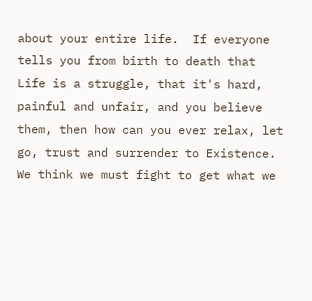about your entire life.  If everyone tells you from birth to death that Life is a struggle, that it's hard, painful and unfair, and you believe them, then how can you ever relax, let go, trust and surrender to Existence.   We think we must fight to get what we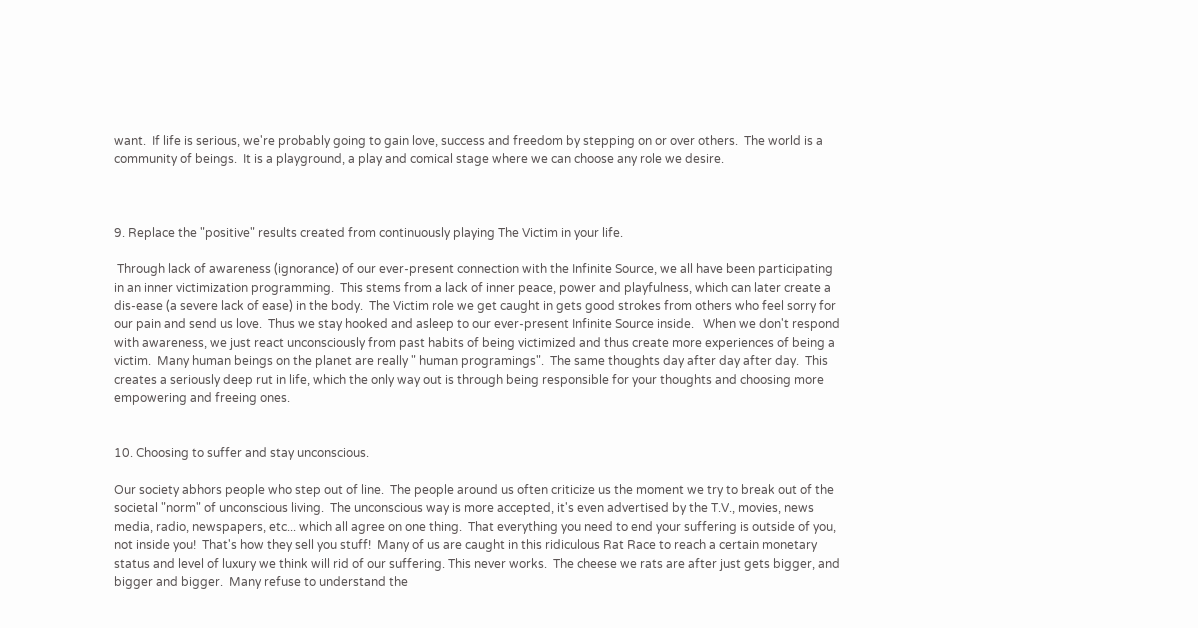want.  If life is serious, we're probably going to gain love, success and freedom by stepping on or over others.  The world is a community of beings.  It is a playground, a play and comical stage where we can choose any role we desire.



9. Replace the "positive" results created from continuously playing The Victim in your life.

 Through lack of awareness (ignorance) of our ever-present connection with the Infinite Source, we all have been participating in an inner victimization programming.  This stems from a lack of inner peace, power and playfulness, which can later create a dis-ease (a severe lack of ease) in the body.  The Victim role we get caught in gets good strokes from others who feel sorry for our pain and send us love.  Thus we stay hooked and asleep to our ever-present Infinite Source inside.   When we don't respond with awareness, we just react unconsciously from past habits of being victimized and thus create more experiences of being a victim.  Many human beings on the planet are really " human programings".  The same thoughts day after day after day.  This creates a seriously deep rut in life, which the only way out is through being responsible for your thoughts and choosing more empowering and freeing ones.


10. Choosing to suffer and stay unconscious.

Our society abhors people who step out of line.  The people around us often criticize us the moment we try to break out of the societal "norm" of unconscious living.  The unconscious way is more accepted, it's even advertised by the T.V., movies, news media, radio, newspapers, etc... which all agree on one thing.  That everything you need to end your suffering is outside of you, not inside you!  That's how they sell you stuff!  Many of us are caught in this ridiculous Rat Race to reach a certain monetary status and level of luxury we think will rid of our suffering. This never works.  The cheese we rats are after just gets bigger, and bigger and bigger.  Many refuse to understand the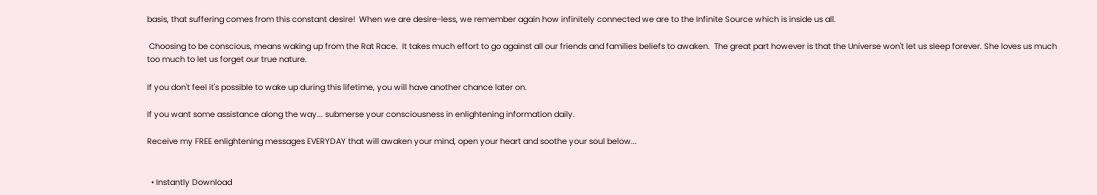basis, that suffering comes from this constant desire!  When we are desire-less, we remember again how infinitely connected we are to the Infinite Source which is inside us all.

 Choosing to be conscious, means waking up from the Rat Race.  It takes much effort to go against all our friends and families beliefs to awaken.  The great part however is that the Universe won't let us sleep forever. She loves us much too much to let us forget our true nature.

If you don't feel it's possible to wake up during this lifetime, you will have another chance later on.

If you want some assistance along the way... submerse your consciousness in enlightening information daily.

Receive my FREE enlightening messages EVERYDAY that will awaken your mind, open your heart and soothe your soul below...


  • Instantly Download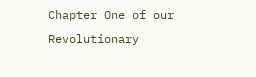Chapter One of our Revolutionary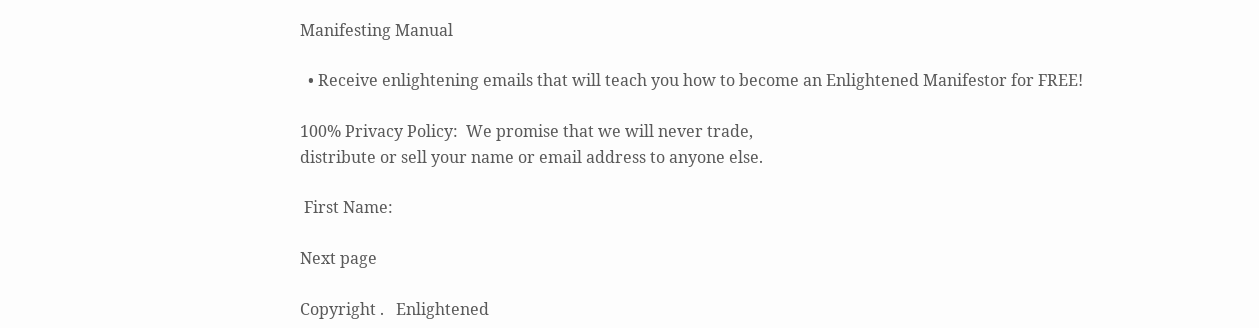Manifesting Manual

  • Receive enlightening emails that will teach you how to become an Enlightened Manifestor for FREE!

100% Privacy Policy:  We promise that we will never trade,
distribute or sell your name or email address to anyone else.

 First Name:

Next page

Copyright .   Enlightened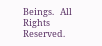Beings.   All Rights Reserved.